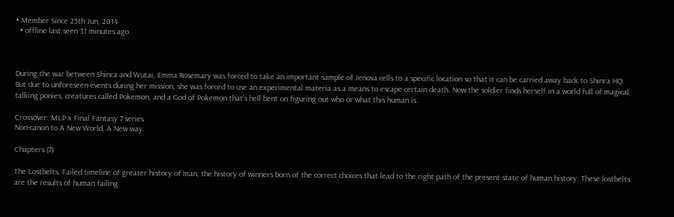• Member Since 25th Jun, 2014
  • offline last seen 31 minutes ago



During the war between Shinra and Wutai, Emma Rosemary was forced to take an important sample of Jenova cells to a specific location so that it can be carried away back to Shinra HQ. But due to unforeseen events during her mission, she was forced to use an experimental materia as a means to escape certain death. Now the soldier finds herself in a world full of magical talking ponies, creatures called Pokemon, and a God of Pokemon that's hell bent on figuring out who or what this human is.

Crossover: MLP x Final Fantasy 7 series
Non-canon to A New World, A New way.

Chapters (7)

The Lostbelts. Failed timeline of greater history of man, the history of winners born of the correct choices that lead to the right path of the present state of human history. These lostbelts are the results of human failing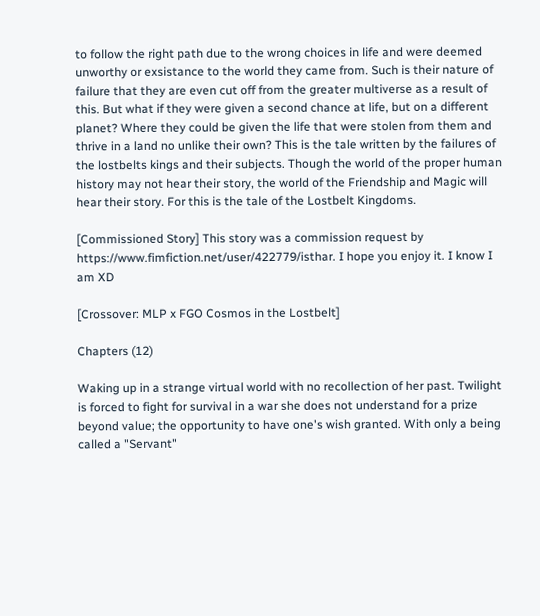to follow the right path due to the wrong choices in life and were deemed unworthy or exsistance to the world they came from. Such is their nature of failure that they are even cut off from the greater multiverse as a result of this. But what if they were given a second chance at life, but on a different planet? Where they could be given the life that were stolen from them and thrive in a land no unlike their own? This is the tale written by the failures of the lostbelts kings and their subjects. Though the world of the proper human history may not hear their story, the world of the Friendship and Magic will hear their story. For this is the tale of the Lostbelt Kingdoms.

[Commissioned Story] This story was a commission request by https://www.fimfiction.net/user/422779/isthar. I hope you enjoy it. I know I am XD

[Crossover: MLP x FGO Cosmos in the Lostbelt]

Chapters (12)

Waking up in a strange virtual world with no recollection of her past. Twilight is forced to fight for survival in a war she does not understand for a prize beyond value; the opportunity to have one's wish granted. With only a being called a "Servant"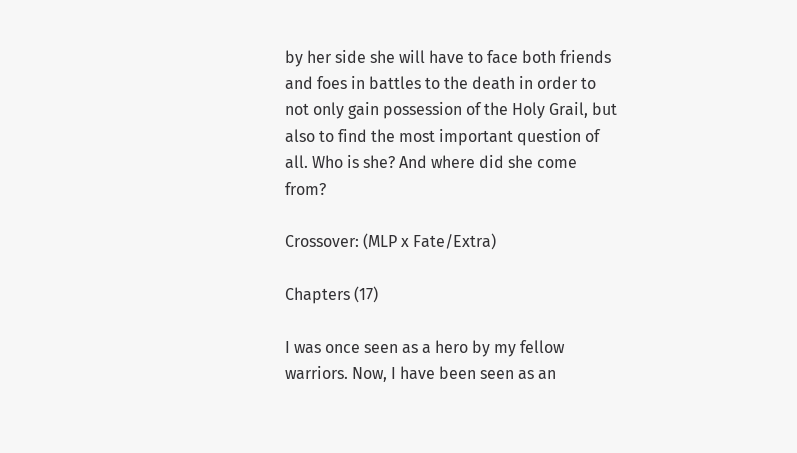by her side she will have to face both friends and foes in battles to the death in order to not only gain possession of the Holy Grail, but also to find the most important question of all. Who is she? And where did she come from?

Crossover: (MLP x Fate/Extra)

Chapters (17)

I was once seen as a hero by my fellow warriors. Now, I have been seen as an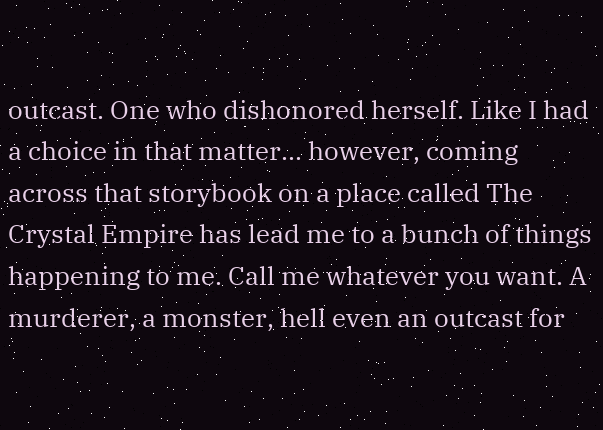outcast. One who dishonored herself. Like I had a choice in that matter... however, coming across that storybook on a place called The Crystal Empire has lead me to a bunch of things happening to me. Call me whatever you want. A murderer, a monster, hell even an outcast for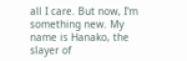all I care. But now, I'm something new. My name is Hanako, the slayer of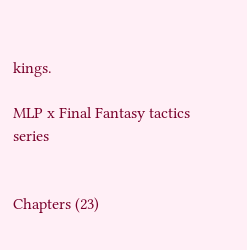kings.

MLP x Final Fantasy tactics series


Chapters (23)